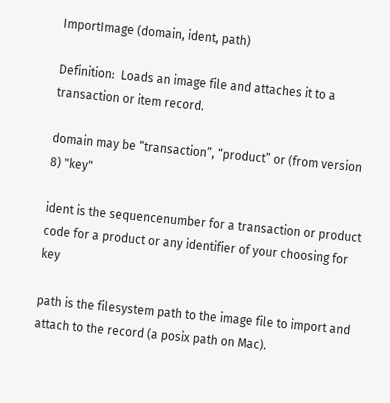ImportImage (domain, ident, path)

Definition:  Loads an image file and attaches it to a transaction or item record.

domain may be “transaction”, “product” or (from version 8) "key"

ident is the sequencenumber for a transaction or product code for a product or any identifier of your choosing for key

path is the filesystem path to the image file to import and attach to the record (a posix path on Mac).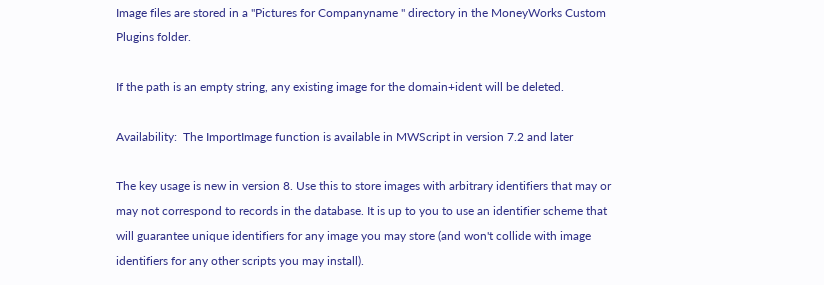Image files are stored in a "Pictures for Companyname " directory in the MoneyWorks Custom Plugins folder.

If the path is an empty string, any existing image for the domain+ident will be deleted.

Availability:  The ImportImage function is available in MWScript in version 7.2 and later

The key usage is new in version 8. Use this to store images with arbitrary identifiers that may or may not correspond to records in the database. It is up to you to use an identifier scheme that will guarantee unique identifiers for any image you may store (and won't collide with image identifiers for any other scripts you may install).